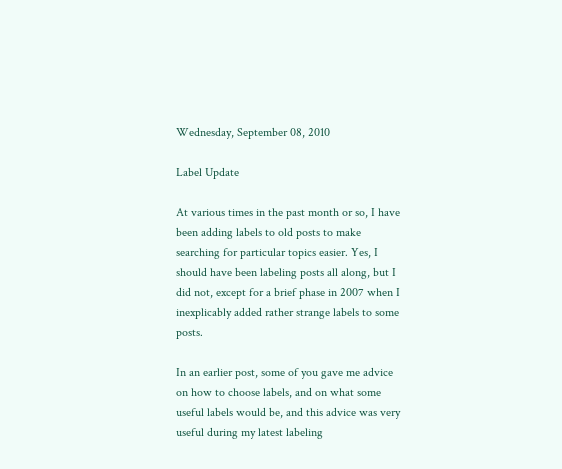Wednesday, September 08, 2010

Label Update

At various times in the past month or so, I have been adding labels to old posts to make searching for particular topics easier. Yes, I should have been labeling posts all along, but I did not, except for a brief phase in 2007 when I inexplicably added rather strange labels to some posts.

In an earlier post, some of you gave me advice on how to choose labels, and on what some useful labels would be, and this advice was very useful during my latest labeling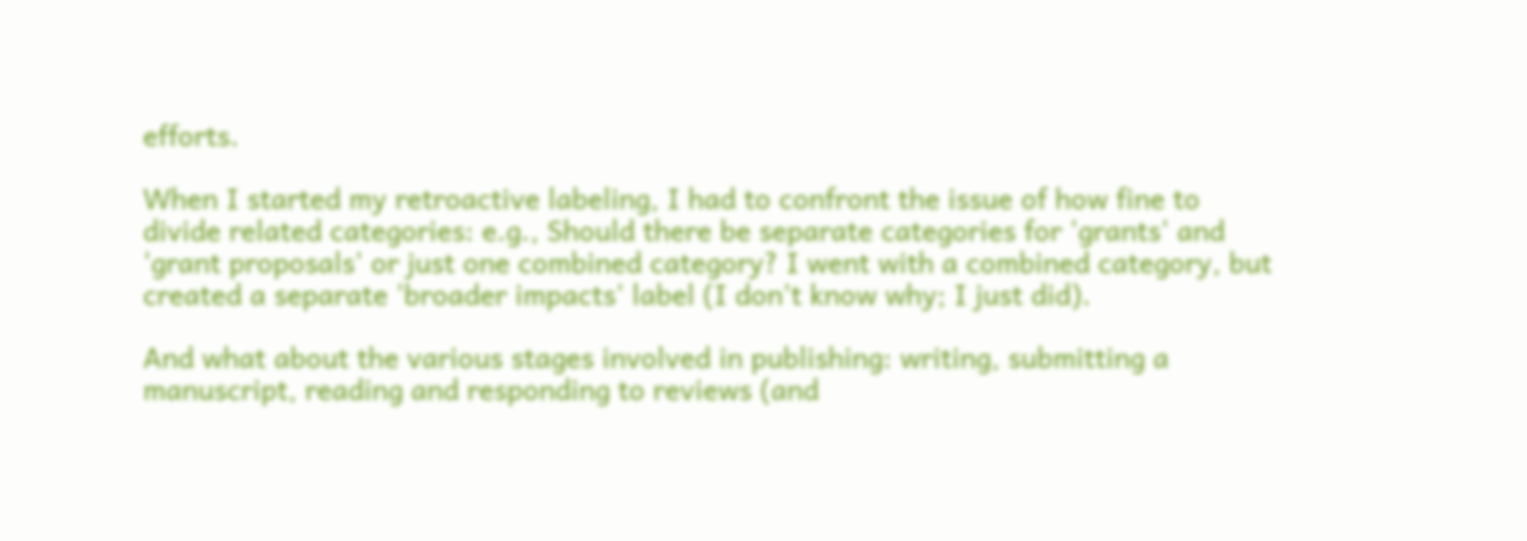efforts.

When I started my retroactive labeling, I had to confront the issue of how fine to divide related categories: e.g., Should there be separate categories for 'grants' and 'grant proposals' or just one combined category? I went with a combined category, but created a separate 'broader impacts' label (I don't know why; I just did).

And what about the various stages involved in publishing: writing, submitting a manuscript, reading and responding to reviews (and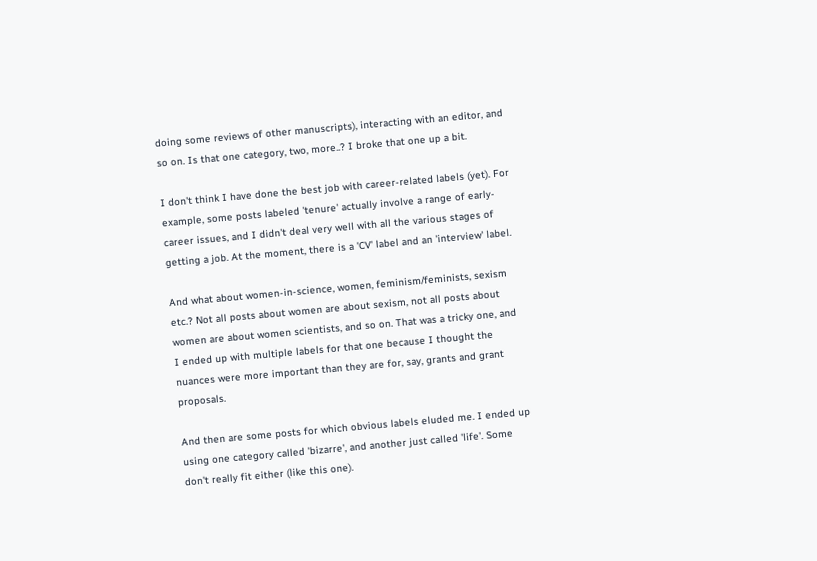doing some reviews of other manuscripts), interacting with an editor, and so on. Is that one category, two, more..? I broke that one up a bit.

I don't think I have done the best job with career-related labels (yet). For example, some posts labeled 'tenure' actually involve a range of early-career issues, and I didn't deal very well with all the various stages of getting a job. At the moment, there is a 'CV' label and an 'interview' label.

And what about women-in-science, women, feminism/feminists, sexism etc.? Not all posts about women are about sexism, not all posts about women are about women scientists, and so on. That was a tricky one, and I ended up with multiple labels for that one because I thought the nuances were more important than they are for, say, grants and grant proposals.

And then are some posts for which obvious labels eluded me. I ended up using one category called 'bizarre', and another just called 'life'. Some don't really fit either (like this one).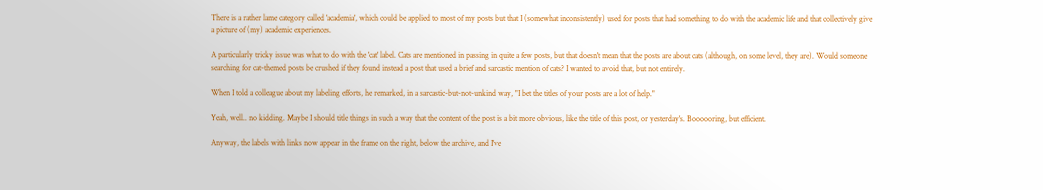There is a rather lame category called 'academia', which could be applied to most of my posts but that I (somewhat inconsistently) used for posts that had something to do with the academic life and that collectively give a picture of (my) academic experiences.

A particularly tricky issue was what to do with the 'cat' label. Cats are mentioned in passing in quite a few posts, but that doesn't mean that the posts are about cats (although, on some level, they are). Would someone searching for cat-themed posts be crushed if they found instead a post that used a brief and sarcastic mention of cats? I wanted to avoid that, but not entirely.

When I told a colleague about my labeling efforts, he remarked, in a sarcastic-but-not-unkind way, "I bet the titles of your posts are a lot of help."

Yeah, well.. no kidding. Maybe I should title things in such a way that the content of the post is a bit more obvious, like the title of this post, or yesterday's. Boooooring, but efficient.

Anyway, the labels with links now appear in the frame on the right, below the archive, and I've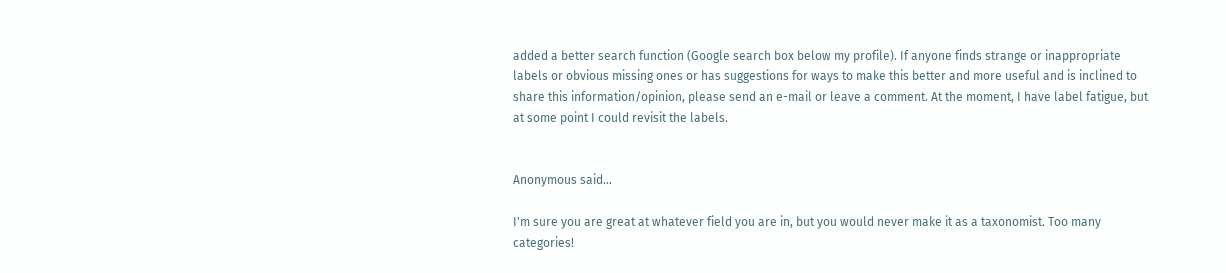added a better search function (Google search box below my profile). If anyone finds strange or inappropriate labels or obvious missing ones or has suggestions for ways to make this better and more useful and is inclined to share this information/opinion, please send an e-mail or leave a comment. At the moment, I have label fatigue, but at some point I could revisit the labels.


Anonymous said...

I'm sure you are great at whatever field you are in, but you would never make it as a taxonomist. Too many categories!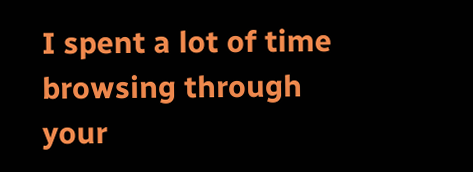I spent a lot of time browsing through your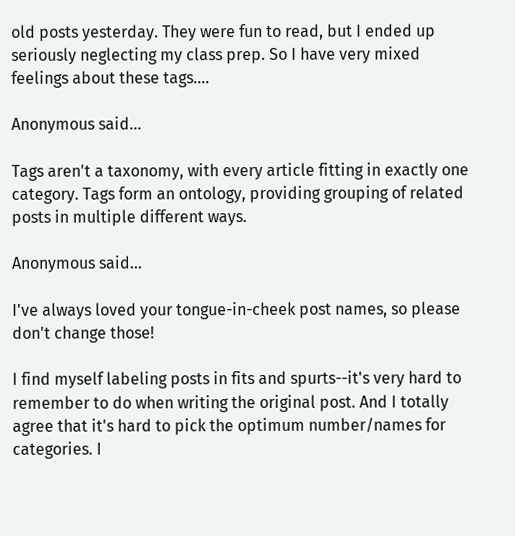old posts yesterday. They were fun to read, but I ended up seriously neglecting my class prep. So I have very mixed feelings about these tags....

Anonymous said...

Tags aren't a taxonomy, with every article fitting in exactly one category. Tags form an ontology, providing grouping of related posts in multiple different ways.

Anonymous said...

I've always loved your tongue-in-cheek post names, so please don't change those!

I find myself labeling posts in fits and spurts--it's very hard to remember to do when writing the original post. And I totally agree that it's hard to pick the optimum number/names for categories. I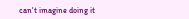can't imagine doing it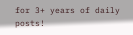for 3+ years of daily posts!